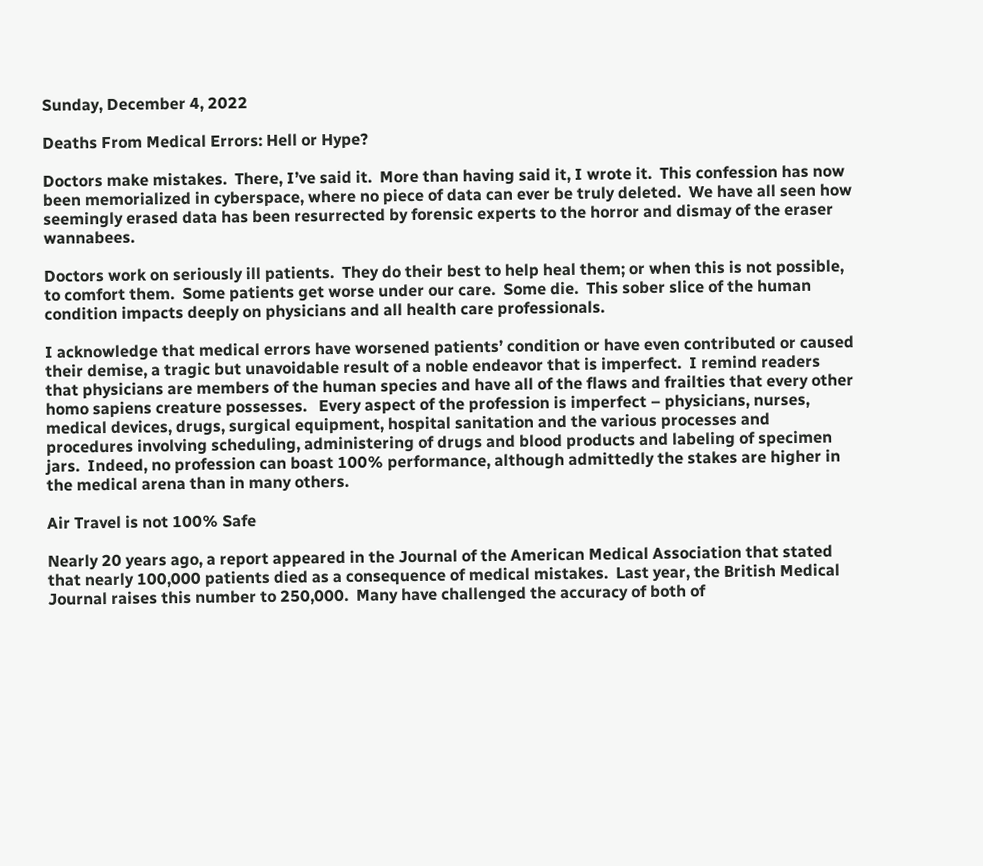Sunday, December 4, 2022

Deaths From Medical Errors: Hell or Hype?

Doctors make mistakes.  There, I’ve said it.  More than having said it, I wrote it.  This confession has now been memorialized in cyberspace, where no piece of data can ever be truly deleted.  We have all seen how seemingly erased data has been resurrected by forensic experts to the horror and dismay of the eraser wannabees.

Doctors work on seriously ill patients.  They do their best to help heal them; or when this is not possible, to comfort them.  Some patients get worse under our care.  Some die.  This sober slice of the human condition impacts deeply on physicians and all health care professionals.

I acknowledge that medical errors have worsened patients’ condition or have even contributed or caused their demise, a tragic but unavoidable result of a noble endeavor that is imperfect.  I remind readers that physicians are members of the human species and have all of the flaws and frailties that every other homo sapiens creature possesses.   Every aspect of the profession is imperfect – physicians, nurses, medical devices, drugs, surgical equipment, hospital sanitation and the various processes and procedures involving scheduling, administering of drugs and blood products and labeling of specimen jars.  Indeed, no profession can boast 100% performance, although admittedly the stakes are higher in the medical arena than in many others.

Air Travel is not 100% Safe

Nearly 20 years ago, a report appeared in the Journal of the American Medical Association that stated that nearly 100,000 patients died as a consequence of medical mistakes.  Last year, the British Medical Journal raises this number to 250,000.  Many have challenged the accuracy of both of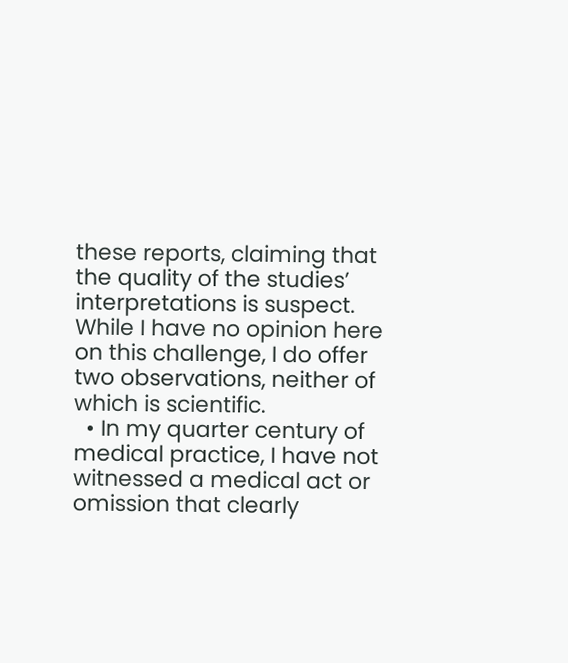these reports, claiming that the quality of the studies’ interpretations is suspect.  While I have no opinion here on this challenge, I do offer two observations, neither of which is scientific.
  • In my quarter century of medical practice, I have not witnessed a medical act or omission that clearly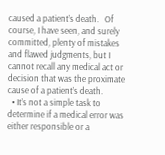caused a patient’s death.   Of course, I have seen, and surely committed, plenty of mistakes and flawed judgments, but I cannot recall any medical act or decision that was the proximate cause of a patient’s death.
  • It’s not a simple task to determine if a medical error was either responsible or a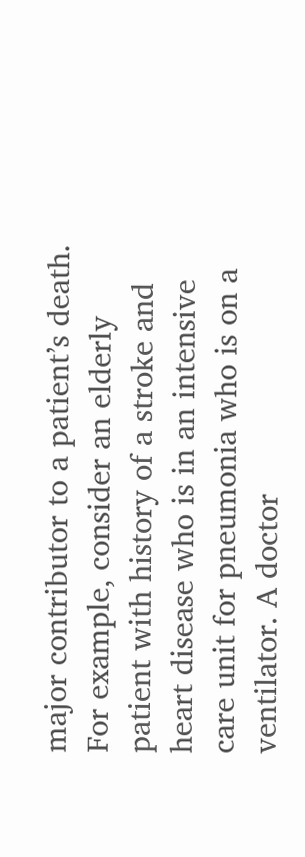major contributor to a patient’s death.  For example, consider an elderly patient with history of a stroke and heart disease who is in an intensive care unit for pneumonia who is on a ventilator. A doctor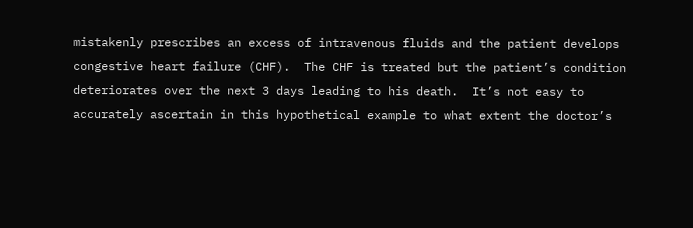mistakenly prescribes an excess of intravenous fluids and the patient develops congestive heart failure (CHF).  The CHF is treated but the patient’s condition deteriorates over the next 3 days leading to his death.  It’s not easy to accurately ascertain in this hypothetical example to what extent the doctor’s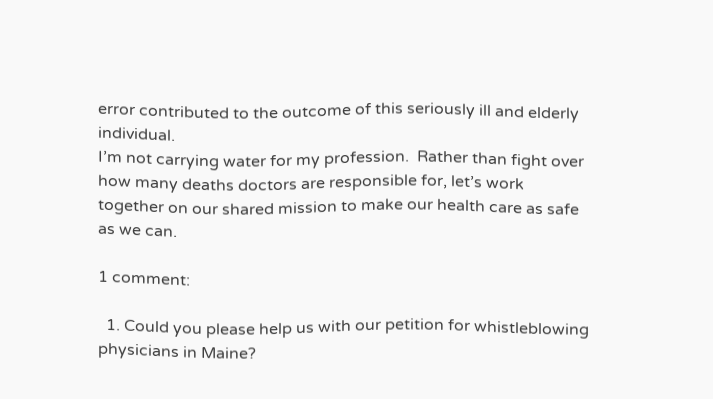error contributed to the outcome of this seriously ill and elderly individual.
I’m not carrying water for my profession.  Rather than fight over how many deaths doctors are responsible for, let’s work together on our shared mission to make our health care as safe as we can.

1 comment:

  1. Could you please help us with our petition for whistleblowing physicians in Maine?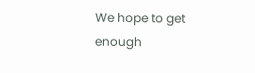We hope to get enough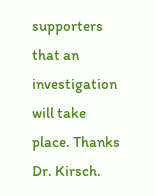supporters that an investigation will take place. Thanks Dr. Kirsch.